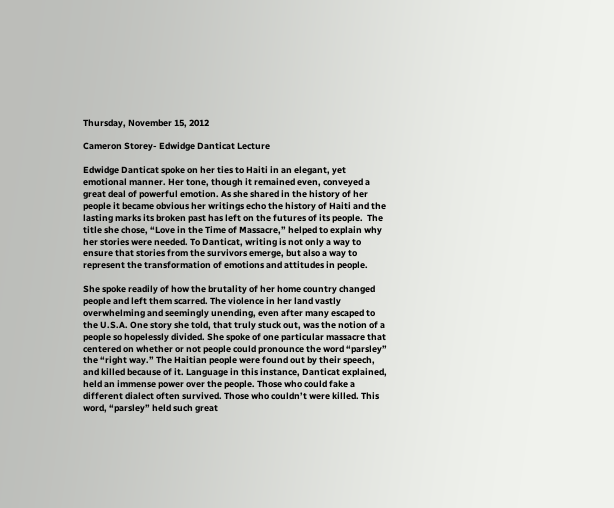Thursday, November 15, 2012

Cameron Storey- Edwidge Danticat Lecture

Edwidge Danticat spoke on her ties to Haiti in an elegant, yet emotional manner. Her tone, though it remained even, conveyed a great deal of powerful emotion. As she shared in the history of her people it became obvious her writings echo the history of Haiti and the lasting marks its broken past has left on the futures of its people.  The title she chose, “Love in the Time of Massacre,” helped to explain why her stories were needed. To Danticat, writing is not only a way to ensure that stories from the survivors emerge, but also a way to represent the transformation of emotions and attitudes in people.

She spoke readily of how the brutality of her home country changed people and left them scarred. The violence in her land vastly overwhelming and seemingly unending, even after many escaped to the U.S.A. One story she told, that truly stuck out, was the notion of a people so hopelessly divided. She spoke of one particular massacre that centered on whether or not people could pronounce the word “parsley” the “right way.” The Haitian people were found out by their speech, and killed because of it. Language in this instance, Danticat explained, held an immense power over the people. Those who could fake a different dialect often survived. Those who couldn’t were killed. This word, “parsley” held such great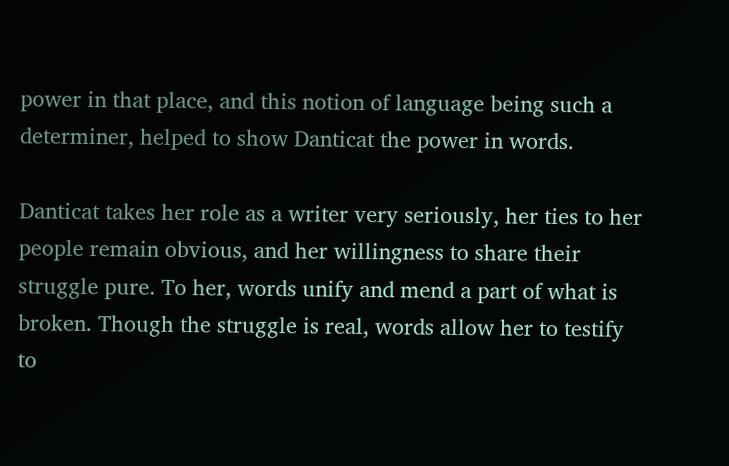power in that place, and this notion of language being such a determiner, helped to show Danticat the power in words.

Danticat takes her role as a writer very seriously, her ties to her people remain obvious, and her willingness to share their struggle pure. To her, words unify and mend a part of what is broken. Though the struggle is real, words allow her to testify to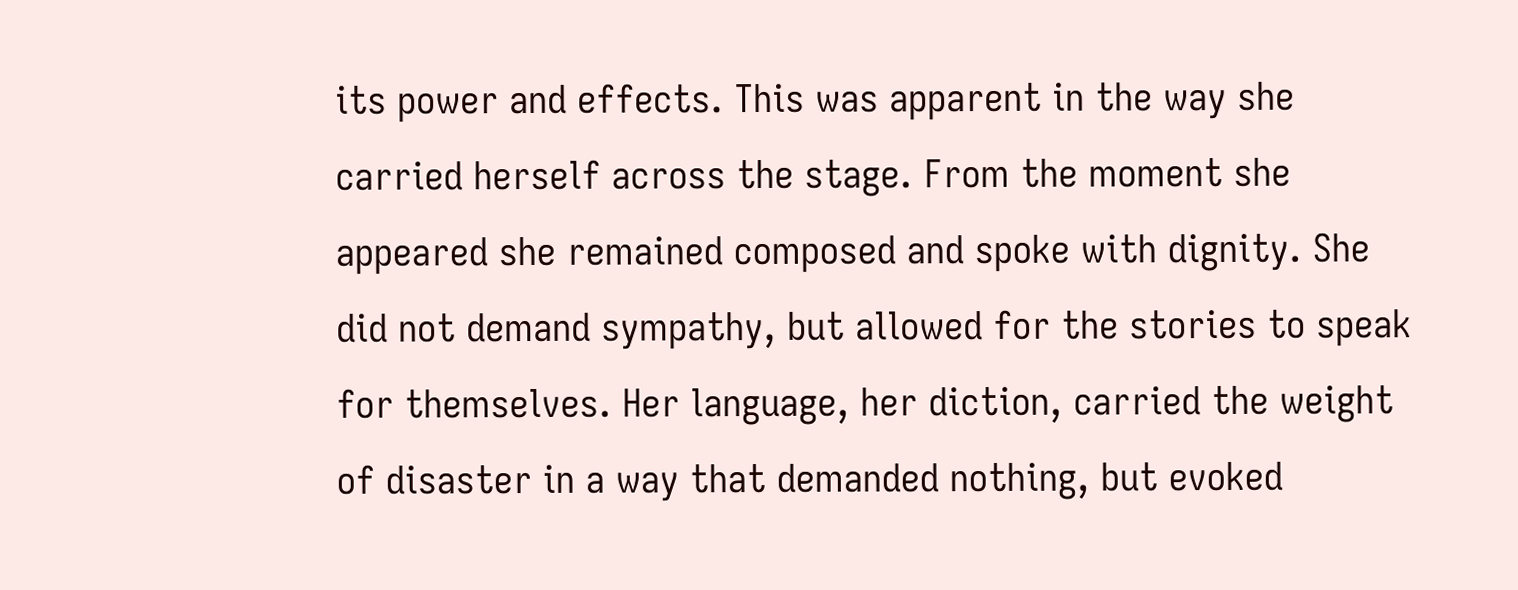its power and effects. This was apparent in the way she carried herself across the stage. From the moment she appeared she remained composed and spoke with dignity. She did not demand sympathy, but allowed for the stories to speak for themselves. Her language, her diction, carried the weight of disaster in a way that demanded nothing, but evoked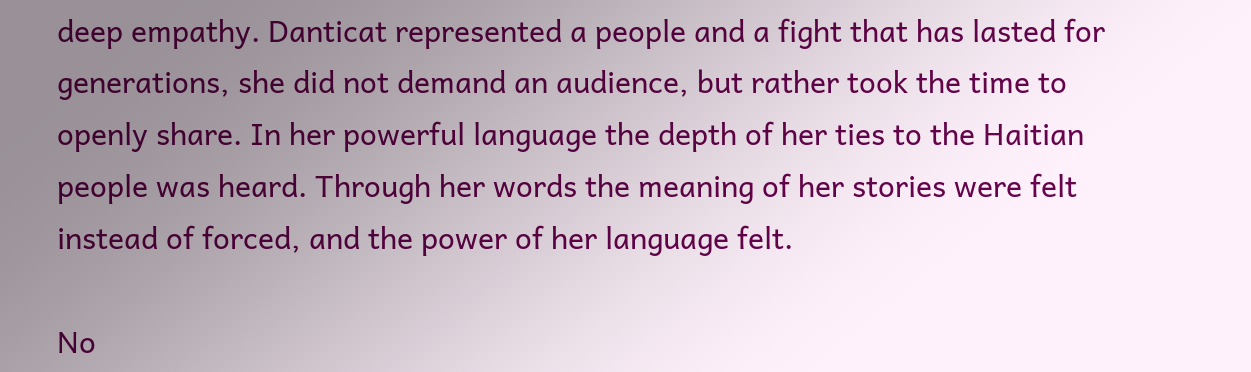deep empathy. Danticat represented a people and a fight that has lasted for generations, she did not demand an audience, but rather took the time to openly share. In her powerful language the depth of her ties to the Haitian people was heard. Through her words the meaning of her stories were felt instead of forced, and the power of her language felt.

No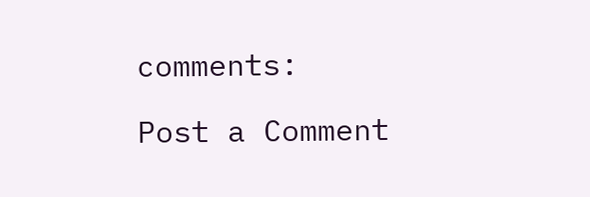comments:

Post a Comment